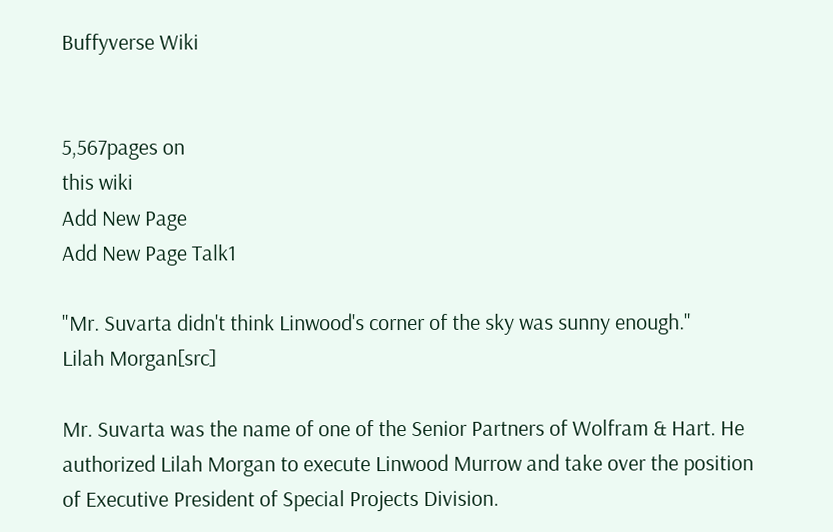Buffyverse Wiki


5,567pages on
this wiki
Add New Page
Add New Page Talk1

"Mr. Suvarta didn't think Linwood's corner of the sky was sunny enough."
Lilah Morgan[src]

Mr. Suvarta was the name of one of the Senior Partners of Wolfram & Hart. He authorized Lilah Morgan to execute Linwood Murrow and take over the position of Executive President of Special Projects Division.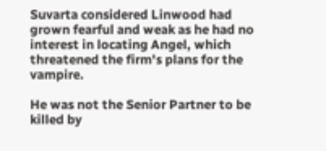Suvarta considered Linwood had grown fearful and weak as he had no interest in locating Angel, which threatened the firm's plans for the vampire.

He was not the Senior Partner to be killed by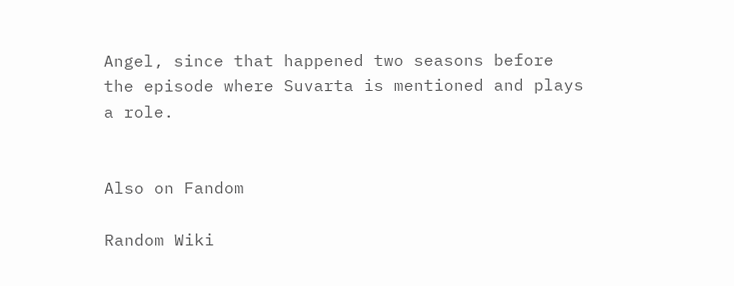Angel, since that happened two seasons before the episode where Suvarta is mentioned and plays a role.


Also on Fandom

Random Wiki